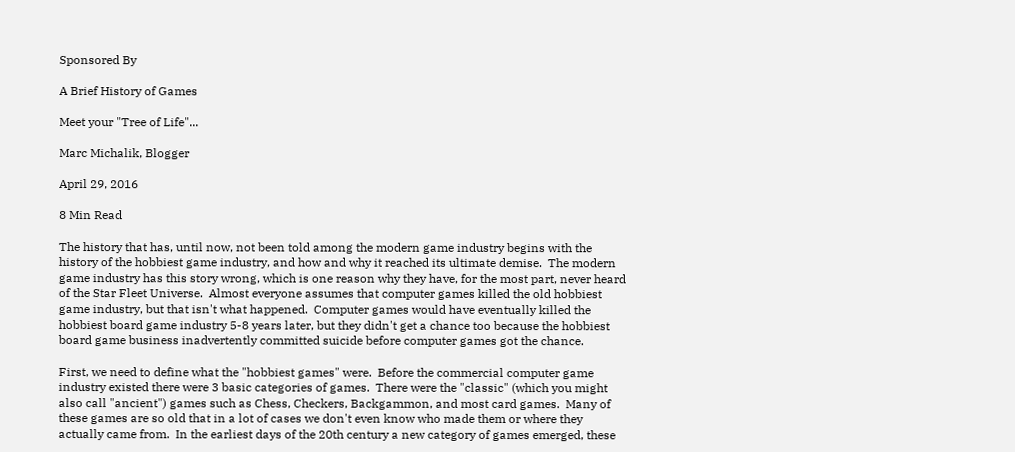Sponsored By

A Brief History of Games

Meet your "Tree of Life"...

Marc Michalik, Blogger

April 29, 2016

8 Min Read

The history that has, until now, not been told among the modern game industry begins with the history of the hobbiest game industry, and how and why it reached its ultimate demise.  The modern game industry has this story wrong, which is one reason why they have, for the most part, never heard of the Star Fleet Universe.  Almost everyone assumes that computer games killed the old hobbiest game industry, but that isn't what happened.  Computer games would have eventually killed the hobbiest board game industry 5-8 years later, but they didn't get a chance too because the hobbiest board game business inadvertently committed suicide before computer games got the chance.

First, we need to define what the "hobbiest games" were.  Before the commercial computer game industry existed there were 3 basic categories of games.  There were the "classic" (which you might also call "ancient") games such as Chess, Checkers, Backgammon, and most card games.  Many of these games are so old that in a lot of cases we don't even know who made them or where they actually came from.  In the earliest days of the 20th century a new category of games emerged, these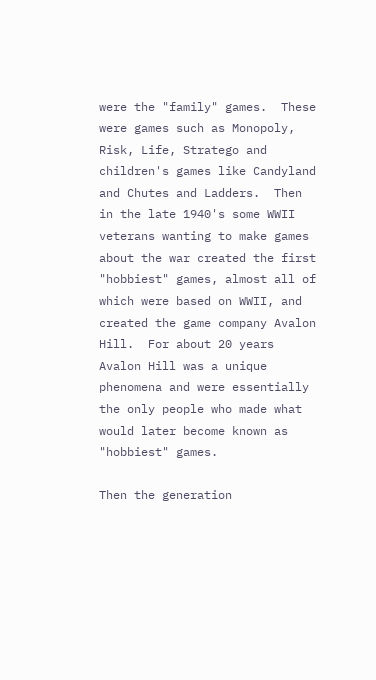were the "family" games.  These were games such as Monopoly, Risk, Life, Stratego and children's games like Candyland and Chutes and Ladders.  Then in the late 1940's some WWII veterans wanting to make games about the war created the first "hobbiest" games, almost all of which were based on WWII, and created the game company Avalon Hill.  For about 20 years Avalon Hill was a unique phenomena and were essentially the only people who made what would later become known as "hobbiest" games.

Then the generation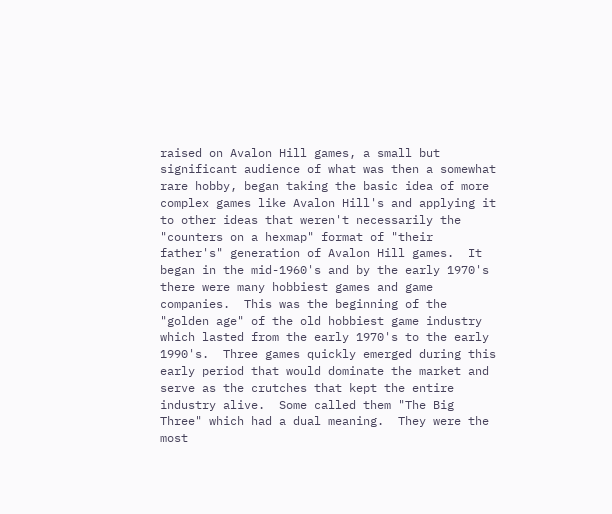raised on Avalon Hill games, a small but significant audience of what was then a somewhat rare hobby, began taking the basic idea of more complex games like Avalon Hill's and applying it to other ideas that weren't necessarily the "counters on a hexmap" format of "their father's" generation of Avalon Hill games.  It began in the mid-1960's and by the early 1970's there were many hobbiest games and game companies.  This was the beginning of the "golden age" of the old hobbiest game industry which lasted from the early 1970's to the early 1990's.  Three games quickly emerged during this early period that would dominate the market and serve as the crutches that kept the entire industry alive.  Some called them "The Big Three" which had a dual meaning.  They were the most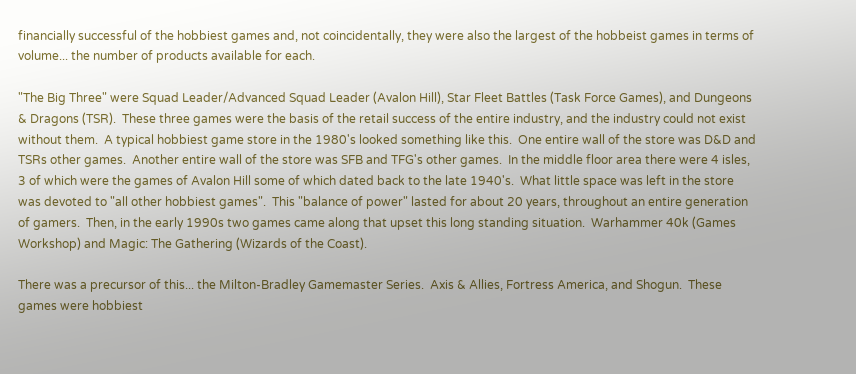financially successful of the hobbiest games and, not coincidentally, they were also the largest of the hobbeist games in terms of volume... the number of products available for each.

"The Big Three" were Squad Leader/Advanced Squad Leader (Avalon Hill), Star Fleet Battles (Task Force Games), and Dungeons & Dragons (TSR).  These three games were the basis of the retail success of the entire industry, and the industry could not exist without them.  A typical hobbiest game store in the 1980's looked something like this.  One entire wall of the store was D&D and TSRs other games.  Another entire wall of the store was SFB and TFG's other games.  In the middle floor area there were 4 isles, 3 of which were the games of Avalon Hill some of which dated back to the late 1940's.  What little space was left in the store was devoted to "all other hobbiest games".  This "balance of power" lasted for about 20 years, throughout an entire generation of gamers.  Then, in the early 1990s two games came along that upset this long standing situation.  Warhammer 40k (Games Workshop) and Magic: The Gathering (Wizards of the Coast).

There was a precursor of this... the Milton-Bradley Gamemaster Series.  Axis & Allies, Fortress America, and Shogun.  These games were hobbiest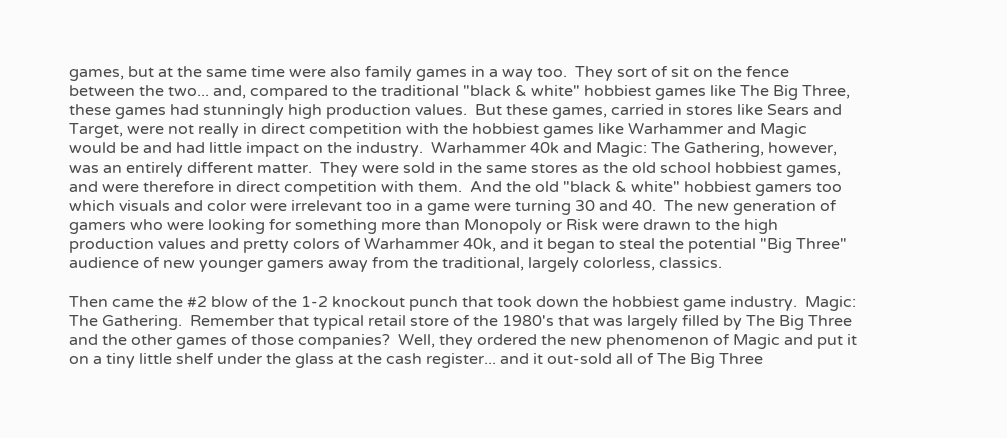games, but at the same time were also family games in a way too.  They sort of sit on the fence between the two... and, compared to the traditional "black & white" hobbiest games like The Big Three, these games had stunningly high production values.  But these games, carried in stores like Sears and Target, were not really in direct competition with the hobbiest games like Warhammer and Magic would be and had little impact on the industry.  Warhammer 40k and Magic: The Gathering, however, was an entirely different matter.  They were sold in the same stores as the old school hobbiest games, and were therefore in direct competition with them.  And the old "black & white" hobbiest gamers too which visuals and color were irrelevant too in a game were turning 30 and 40.  The new generation of gamers who were looking for something more than Monopoly or Risk were drawn to the high production values and pretty colors of Warhammer 40k, and it began to steal the potential "Big Three" audience of new younger gamers away from the traditional, largely colorless, classics.

Then came the #2 blow of the 1-2 knockout punch that took down the hobbiest game industry.  Magic: The Gathering.  Remember that typical retail store of the 1980's that was largely filled by The Big Three and the other games of those companies?  Well, they ordered the new phenomenon of Magic and put it on a tiny little shelf under the glass at the cash register... and it out-sold all of The Big Three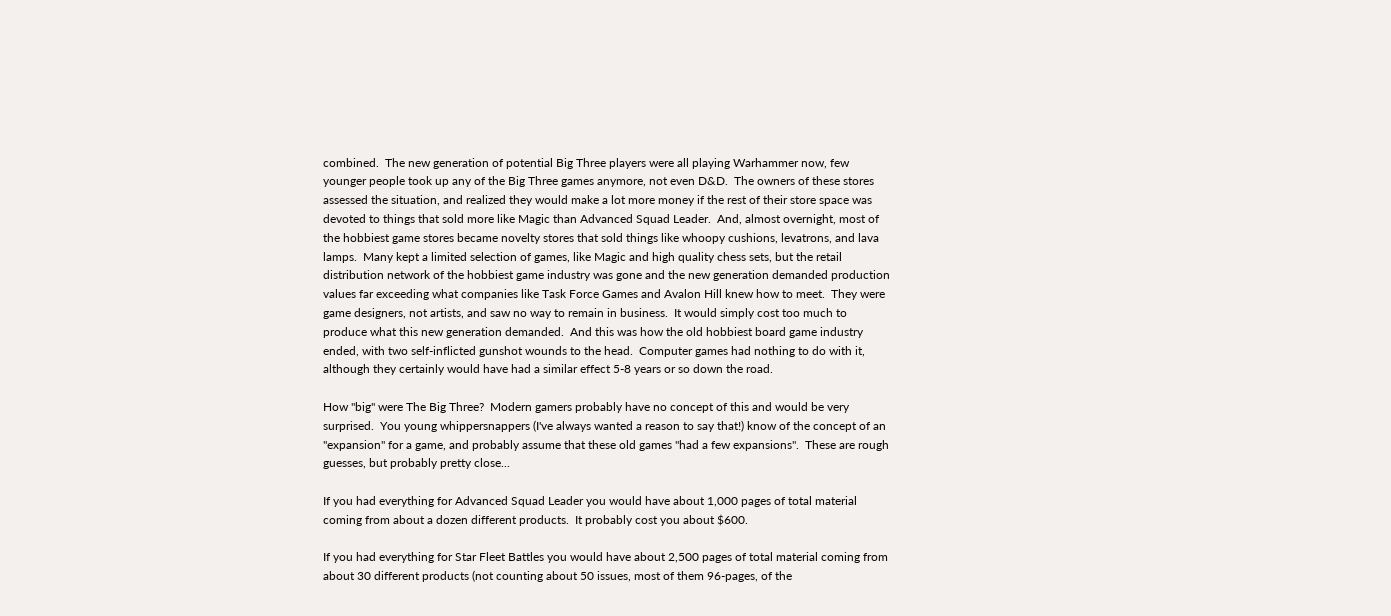combined.  The new generation of potential Big Three players were all playing Warhammer now, few younger people took up any of the Big Three games anymore, not even D&D.  The owners of these stores assessed the situation, and realized they would make a lot more money if the rest of their store space was devoted to things that sold more like Magic than Advanced Squad Leader.  And, almost overnight, most of the hobbiest game stores became novelty stores that sold things like whoopy cushions, levatrons, and lava lamps.  Many kept a limited selection of games, like Magic and high quality chess sets, but the retail distribution network of the hobbiest game industry was gone and the new generation demanded production values far exceeding what companies like Task Force Games and Avalon Hill knew how to meet.  They were game designers, not artists, and saw no way to remain in business.  It would simply cost too much to produce what this new generation demanded.  And this was how the old hobbiest board game industry ended, with two self-inflicted gunshot wounds to the head.  Computer games had nothing to do with it, although they certainly would have had a similar effect 5-8 years or so down the road.

How "big" were The Big Three?  Modern gamers probably have no concept of this and would be very surprised.  You young whippersnappers (I've always wanted a reason to say that!) know of the concept of an "expansion" for a game, and probably assume that these old games "had a few expansions".  These are rough guesses, but probably pretty close...

If you had everything for Advanced Squad Leader you would have about 1,000 pages of total material coming from about a dozen different products.  It probably cost you about $600.

If you had everything for Star Fleet Battles you would have about 2,500 pages of total material coming from about 30 different products (not counting about 50 issues, most of them 96-pages, of the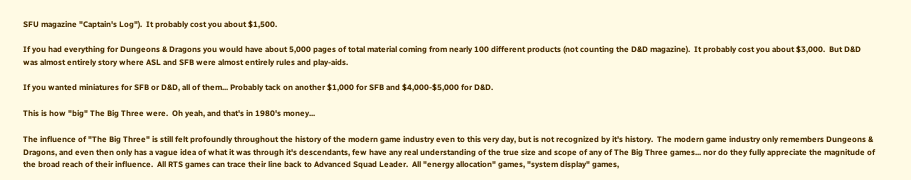SFU magazine "Captain's Log").  It probably cost you about $1,500.

If you had everything for Dungeons & Dragons you would have about 5,000 pages of total material coming from nearly 100 different products (not counting the D&D magazine).  It probably cost you about $3,000.  But D&D was almost entirely story where ASL and SFB were almost entirely rules and play-aids.

If you wanted miniatures for SFB or D&D, all of them... Probably tack on another $1,000 for SFB and $4,000-$5,000 for D&D.

This is how "big" The Big Three were.  Oh yeah, and that's in 1980's money...

The influence of "The Big Three" is still felt profoundly throughout the history of the modern game industry even to this very day, but is not recognized by it's history.  The modern game industry only remembers Dungeons & Dragons, and even then only has a vague idea of what it was through it's descendants, few have any real understanding of the true size and scope of any of The Big Three games... nor do they fully appreciate the magnitude of the broad reach of their influence.  All RTS games can trace their line back to Advanced Squad Leader.  All "energy allocation" games, "system display" games,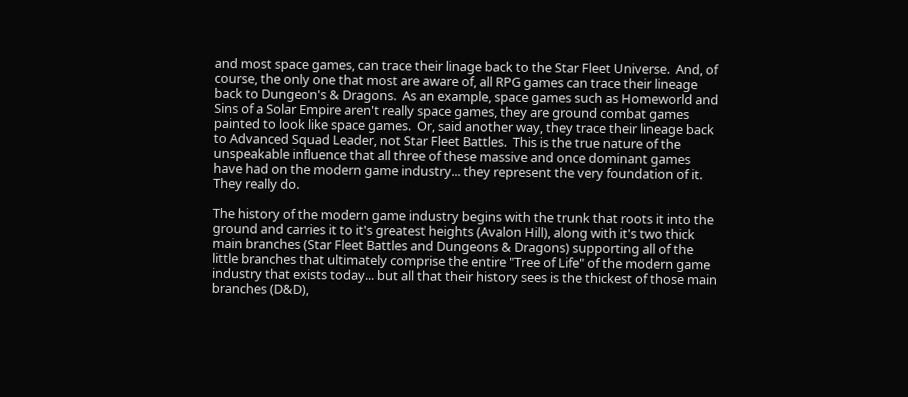and most space games, can trace their linage back to the Star Fleet Universe.  And, of course, the only one that most are aware of, all RPG games can trace their lineage back to Dungeon's & Dragons.  As an example, space games such as Homeworld and Sins of a Solar Empire aren't really space games, they are ground combat games painted to look like space games.  Or, said another way, they trace their lineage back to Advanced Squad Leader, not Star Fleet Battles.  This is the true nature of the unspeakable influence that all three of these massive and once dominant games have had on the modern game industry... they represent the very foundation of it.  They really do.

The history of the modern game industry begins with the trunk that roots it into the ground and carries it to it's greatest heights (Avalon Hill), along with it's two thick main branches (Star Fleet Battles and Dungeons & Dragons) supporting all of the little branches that ultimately comprise the entire "Tree of Life" of the modern game industry that exists today... but all that their history sees is the thickest of those main branches (D&D),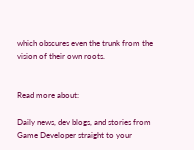which obscures even the trunk from the vision of their own roots.


Read more about:

Daily news, dev blogs, and stories from Game Developer straight to your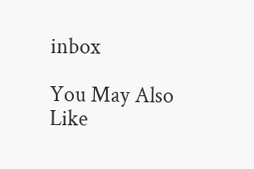inbox

You May Also Like